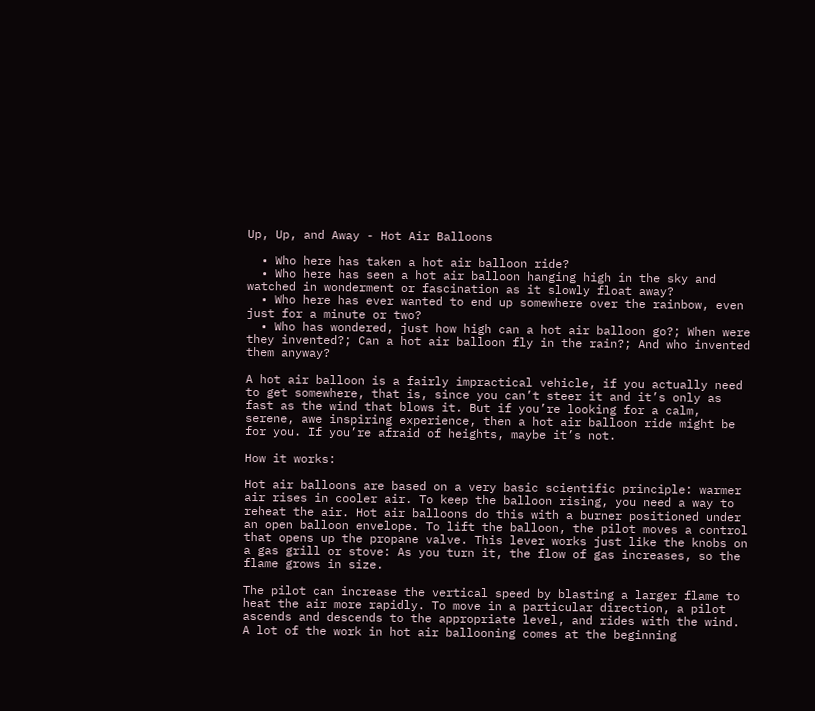Up, Up, and Away - Hot Air Balloons

  • Who here has taken a hot air balloon ride?
  • Who here has seen a hot air balloon hanging high in the sky and watched in wonderment or fascination as it slowly float away?
  • Who here has ever wanted to end up somewhere over the rainbow, even just for a minute or two?
  • Who has wondered, just how high can a hot air balloon go?; When were they invented?; Can a hot air balloon fly in the rain?; And who invented them anyway?

A hot air balloon is a fairly impractical vehicle, if you actually need to get somewhere, that is, since you can’t steer it and it’s only as fast as the wind that blows it. But if you’re looking for a calm, serene, awe inspiring experience, then a hot air balloon ride might be for you. If you’re afraid of heights, maybe it’s not.

How it works:

Hot air balloons are based on a very basic scientific principle: warmer air rises in cooler air. To keep the balloon rising, you need a way to reheat the air. Hot air balloons do this with a burner positioned under an open balloon envelope. To lift the balloon, the pilot moves a control that opens up the propane valve. This lever works just like the knobs on a gas grill or stove: As you turn it, the flow of gas increases, so the flame grows in size.

The pilot can increase the vertical speed by blasting a larger flame to heat the air more rapidly. To move in a particular direction, a pilot ascends and descends to the appropriate level, and rides with the wind. A lot of the work in hot air ballooning comes at the beginning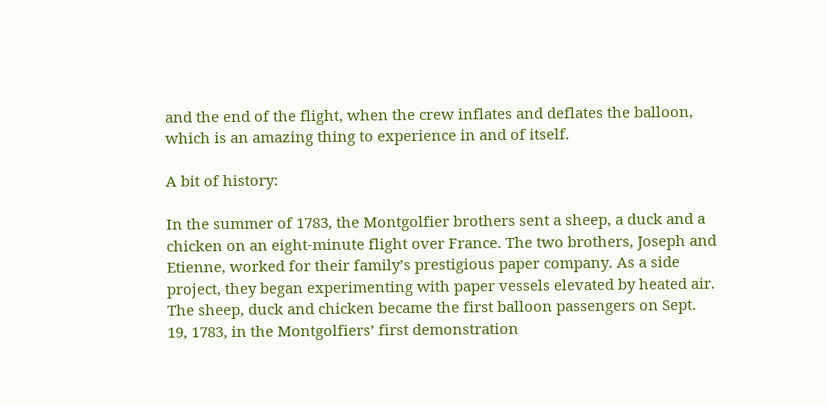and the end of the flight, when the crew inflates and deflates the balloon, which is an amazing thing to experience in and of itself.

A bit of history:

In the summer of 1783, the Montgolfier brothers sent a sheep, a duck and a chicken on an eight-minute flight over France. The two brothers, Joseph and Etienne, worked for their family’s prestigious paper company. As a side project, they began experimenting with paper vessels elevated by heated air. The sheep, duck and chicken became the first balloon passengers on Sept. 19, 1783, in the Montgolfiers’ first demonstration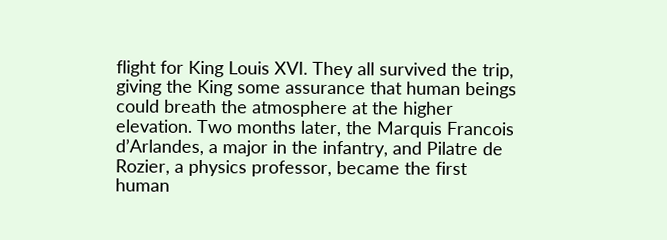flight for King Louis XVI. They all survived the trip, giving the King some assurance that human beings could breath the atmosphere at the higher elevation. Two months later, the Marquis Francois d’Arlandes, a major in the infantry, and Pilatre de Rozier, a physics professor, became the first human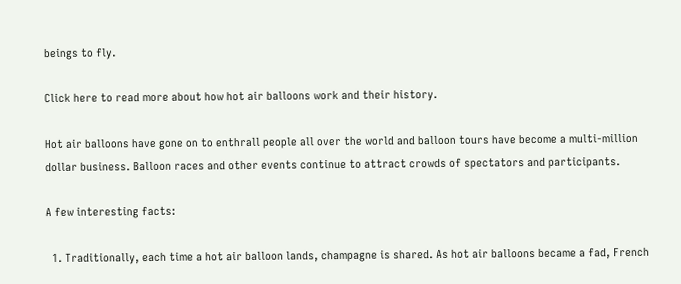beings to fly.

Click here to read more about how hot air balloons work and their history.

Hot air balloons have gone on to enthrall people all over the world and balloon tours have become a multi-million dollar business. Balloon races and other events continue to attract crowds of spectators and participants.

A few interesting facts:

  1. Traditionally, each time a hot air balloon lands, champagne is shared. As hot air balloons became a fad, French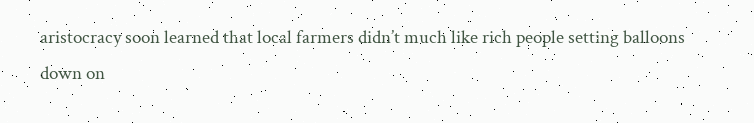aristocracy soon learned that local farmers didn’t much like rich people setting balloons down on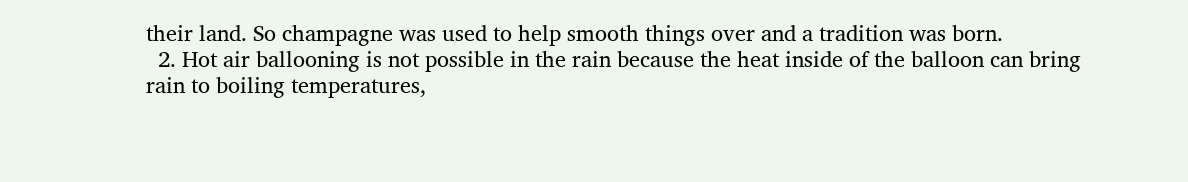their land. So champagne was used to help smooth things over and a tradition was born.
  2. Hot air ballooning is not possible in the rain because the heat inside of the balloon can bring rain to boiling temperatures,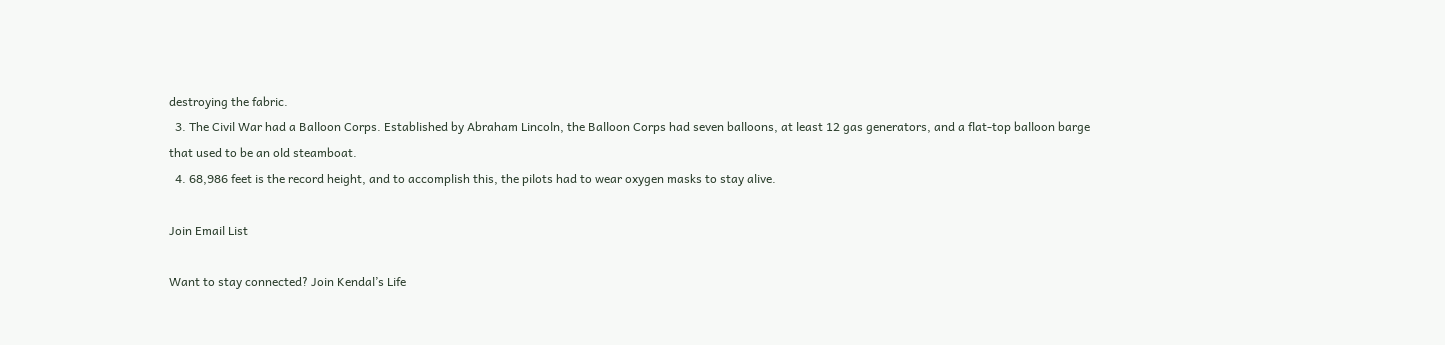destroying the fabric.
  3. The Civil War had a Balloon Corps. Established by Abraham Lincoln, the Balloon Corps had seven balloons, at least 12 gas generators, and a flat-top balloon barge that used to be an old steamboat.
  4. 68,986 feet is the record height, and to accomplish this, the pilots had to wear oxygen masks to stay alive.

Join Email List

Want to stay connected? Join Kendal’s Life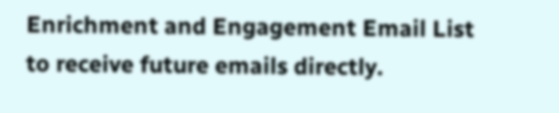Enrichment and Engagement Email List to receive future emails directly.